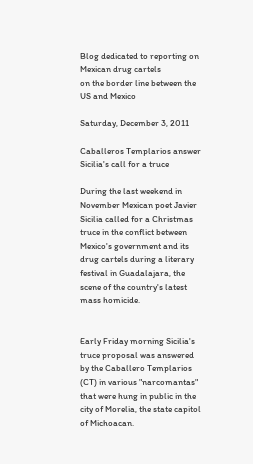Blog dedicated to reporting on Mexican drug cartels
on the border line between the US and Mexico

Saturday, December 3, 2011

Caballeros Templarios answer Sicilia's call for a truce

During the last weekend in November Mexican poet Javier Sicilia called for a Christmas truce in the conflict between Mexico's government and its drug cartels during a literary festival in Guadalajara, the scene of the country's latest mass homicide.


Early Friday morning Sicilia's truce proposal was answered by the Caballero Templarios (CT) in various "narcomantas" that were hung in public in the city of Morelia, the state capitol of Michoacan.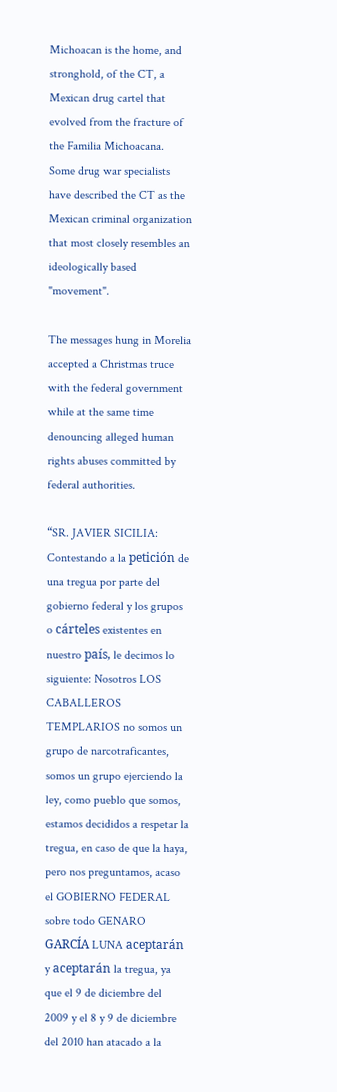Michoacan is the home, and stronghold, of the CT, a Mexican drug cartel that evolved from the fracture of the Familia Michoacana. Some drug war specialists have described the CT as the Mexican criminal organization that most closely resembles an ideologically based "movement".

The messages hung in Morelia accepted a Christmas truce with the federal government while at the same time denouncing alleged human rights abuses committed by federal authorities.

“SR. JAVIER SICILIA: Contestando a la petición de una tregua por parte del gobierno federal y los grupos o cárteles existentes en nuestro país, le decimos lo siguiente: Nosotros LOS CABALLEROS TEMPLARIOS no somos un grupo de narcotraficantes, somos un grupo ejerciendo la ley, como pueblo que somos, estamos decididos a respetar la tregua, en caso de que la haya, pero nos preguntamos, acaso el GOBIERNO FEDERAL sobre todo GENARO GARCÍA LUNA aceptarán y aceptarán la tregua, ya que el 9 de diciembre del 2009 y el 8 y 9 de diciembre del 2010 han atacado a la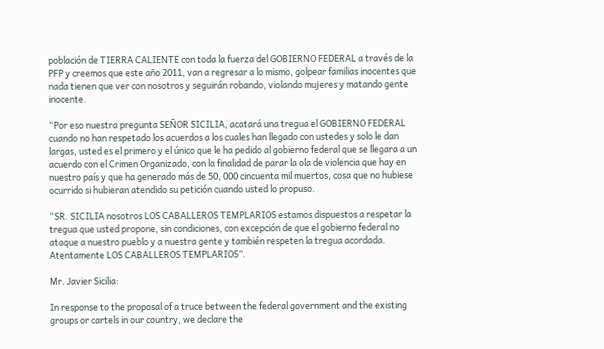población de TIERRA CALIENTE con toda la fuerza del GOBIERNO FEDERAL a través de la PFP y creemos que este año 2011, van a regresar a lo mismo, golpear familias inocentes que nada tienen que ver con nosotros y seguirán robando, violando mujeres y matando gente inocente.

“Por eso nuestra pregunta SEÑOR SICILIA, acatará una tregua el GOBIERNO FEDERAL cuando no han respetado los acuerdos a los cuales han llegado con ustedes y solo le dan largas, usted es el primero y el único que le ha pedido al gobierno federal que se llegara a un acuerdo con el Crimen Organizado, con la finalidad de parar la ola de violencia que hay en nuestro país y que ha generado más de 50, 000 cincuenta mil muertos, cosa que no hubiese ocurrido si hubieran atendido su petición cuando usted lo propuso.

“SR. SICILIA nosotros LOS CABALLEROS TEMPLARIOS estamos dispuestos a respetar la tregua que usted propone, sin condiciones, con excepción de que el gobierno federal no ataque a nuestro pueblo y a nuestra gente y también respeten la tregua acordada. Atentamente LOS CABALLEROS TEMPLARIOS”.

Mr. Javier Sicilia:

In response to the proposal of a truce between the federal government and the existing groups or cartels in our country, we declare the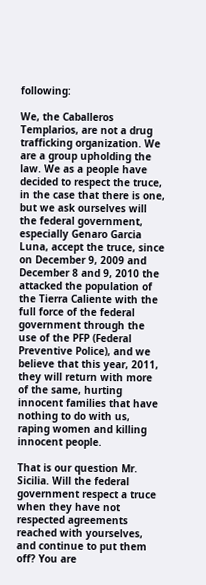following:

We, the Caballeros Templarios, are not a drug trafficking organization. We are a group upholding the law. We as a people have decided to respect the truce, in the case that there is one, but we ask ourselves will the federal government, especially Genaro Garcia Luna, accept the truce, since on December 9, 2009 and December 8 and 9, 2010 the attacked the population of the Tierra Caliente with the full force of the federal government through the use of the PFP (Federal Preventive Police), and we believe that this year, 2011, they will return with more of the same, hurting innocent families that have nothing to do with us, raping women and killing innocent people.

That is our question Mr. Sicilia. Will the federal government respect a truce when they have not respected agreements reached with yourselves, and continue to put them off? You are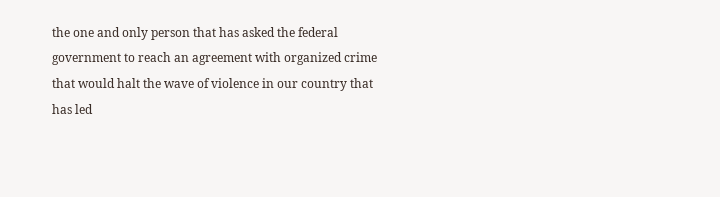the one and only person that has asked the federal government to reach an agreement with organized crime that would halt the wave of violence in our country that has led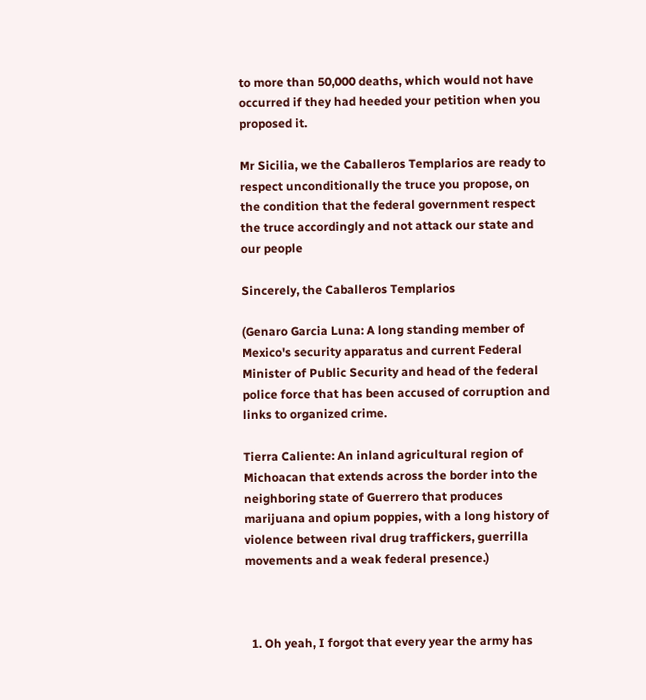to more than 50,000 deaths, which would not have occurred if they had heeded your petition when you proposed it.

Mr Sicilia, we the Caballeros Templarios are ready to respect unconditionally the truce you propose, on the condition that the federal government respect the truce accordingly and not attack our state and our people

Sincerely, the Caballeros Templarios

(Genaro Garcia Luna: A long standing member of Mexico's security apparatus and current Federal Minister of Public Security and head of the federal police force that has been accused of corruption and links to organized crime.

Tierra Caliente: An inland agricultural region of Michoacan that extends across the border into the neighboring state of Guerrero that produces marijuana and opium poppies, with a long history of violence between rival drug traffickers, guerrilla movements and a weak federal presence.)



  1. Oh yeah, I forgot that every year the army has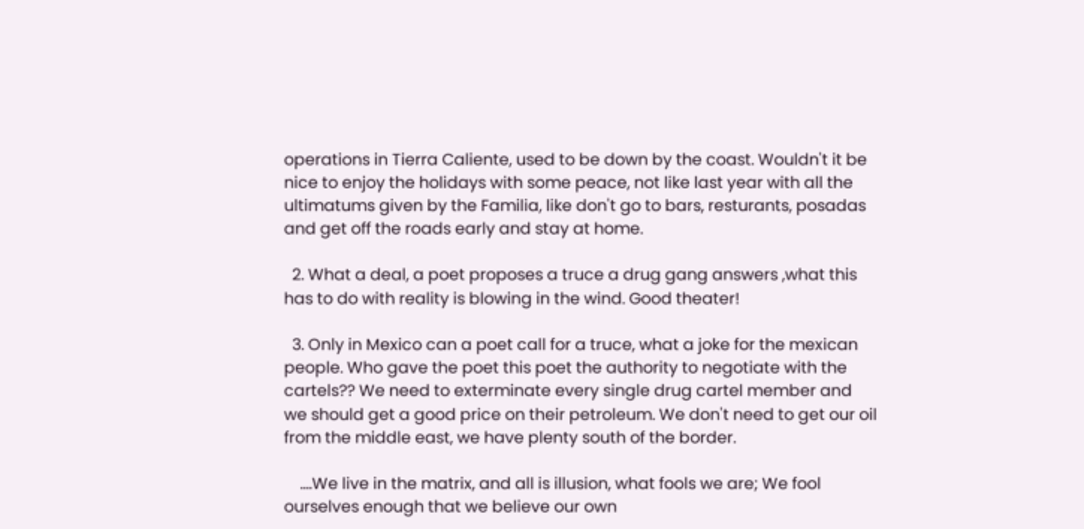operations in Tierra Caliente, used to be down by the coast. Wouldn't it be nice to enjoy the holidays with some peace, not like last year with all the ultimatums given by the Familia, like don't go to bars, resturants, posadas and get off the roads early and stay at home.

  2. What a deal, a poet proposes a truce a drug gang answers ,what this has to do with reality is blowing in the wind. Good theater!

  3. Only in Mexico can a poet call for a truce, what a joke for the mexican people. Who gave the poet this poet the authority to negotiate with the cartels?? We need to exterminate every single drug cartel member and we should get a good price on their petroleum. We don't need to get our oil from the middle east, we have plenty south of the border.

    ....We live in the matrix, and all is illusion, what fools we are; We fool ourselves enough that we believe our own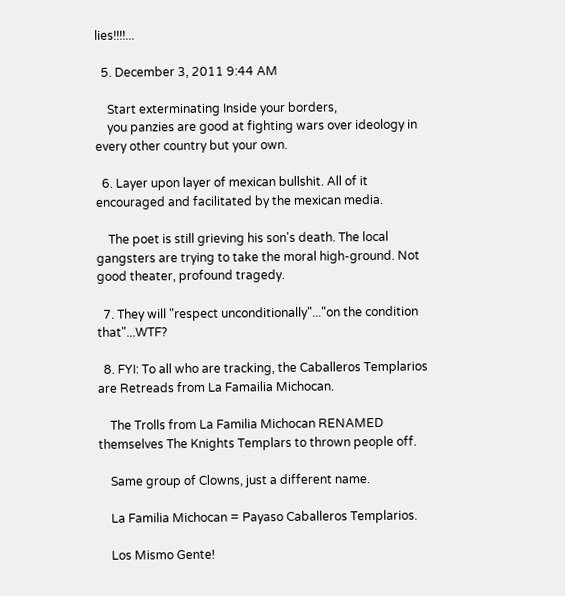lies!!!!...

  5. December 3, 2011 9:44 AM

    Start exterminating Inside your borders,
    you panzies are good at fighting wars over ideology in every other country but your own.

  6. Layer upon layer of mexican bullshit. All of it encouraged and facilitated by the mexican media.

    The poet is still grieving his son's death. The local gangsters are trying to take the moral high-ground. Not good theater, profound tragedy.

  7. They will "respect unconditionally"..."on the condition that"...WTF?

  8. FYI: To all who are tracking, the Caballeros Templarios are Retreads from La Famailia Michocan.

    The Trolls from La Familia Michocan RENAMED themselves The Knights Templars to thrown people off.

    Same group of Clowns, just a different name.

    La Familia Michocan = Payaso Caballeros Templarios.

    Los Mismo Gente!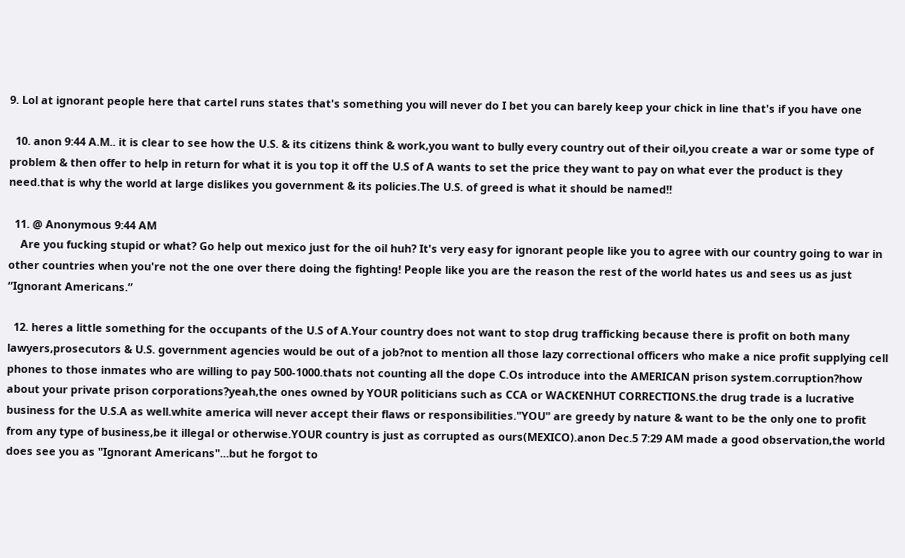9. Lol at ignorant people here that cartel runs states that's something you will never do I bet you can barely keep your chick in line that's if you have one

  10. anon 9:44 A.M.. it is clear to see how the U.S. & its citizens think & work,you want to bully every country out of their oil,you create a war or some type of problem & then offer to help in return for what it is you top it off the U.S of A wants to set the price they want to pay on what ever the product is they need.that is why the world at large dislikes you government & its policies.The U.S. of greed is what it should be named!!

  11. @ Anonymous 9:44 AM
    Are you fucking stupid or what? Go help out mexico just for the oil huh? It's very easy for ignorant people like you to agree with our country going to war in other countries when you're not the one over there doing the fighting! People like you are the reason the rest of the world hates us and sees us as just “Ignorant Americans.”

  12. heres a little something for the occupants of the U.S of A.Your country does not want to stop drug trafficking because there is profit on both many lawyers,prosecutors & U.S. government agencies would be out of a job?not to mention all those lazy correctional officers who make a nice profit supplying cell phones to those inmates who are willing to pay 500-1000.thats not counting all the dope C.Os introduce into the AMERICAN prison system.corruption?how about your private prison corporations?yeah,the ones owned by YOUR politicians such as CCA or WACKENHUT CORRECTIONS.the drug trade is a lucrative business for the U.S.A as well.white america will never accept their flaws or responsibilities."YOU" are greedy by nature & want to be the only one to profit from any type of business,be it illegal or otherwise.YOUR country is just as corrupted as ours(MEXICO).anon Dec.5 7:29 AM made a good observation,the world does see you as "Ignorant Americans"...but he forgot to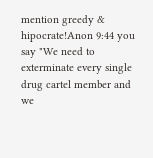mention greedy & hipocrate!Anon 9:44 you say "We need to exterminate every single drug cartel member and we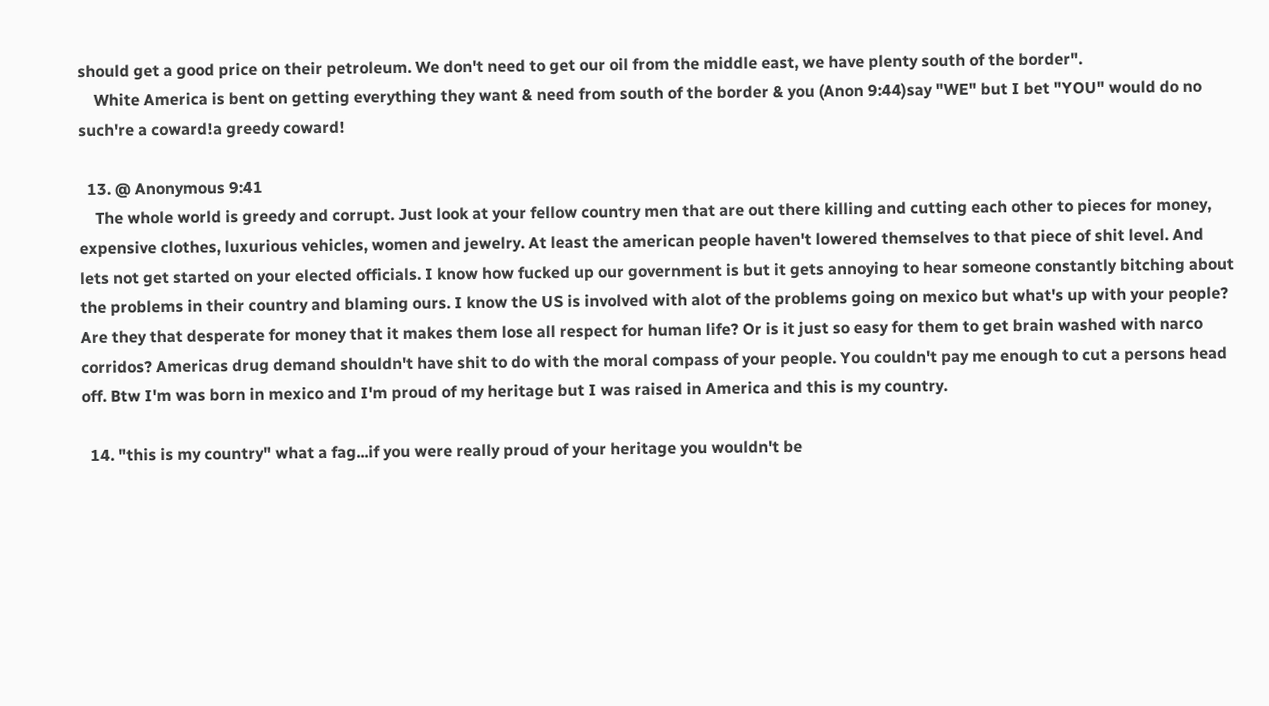should get a good price on their petroleum. We don't need to get our oil from the middle east, we have plenty south of the border".
    White America is bent on getting everything they want & need from south of the border & you (Anon 9:44)say "WE" but I bet "YOU" would do no such're a coward!a greedy coward!

  13. @ Anonymous 9:41
    The whole world is greedy and corrupt. Just look at your fellow country men that are out there killing and cutting each other to pieces for money, expensive clothes, luxurious vehicles, women and jewelry. At least the american people haven't lowered themselves to that piece of shit level. And lets not get started on your elected officials. I know how fucked up our government is but it gets annoying to hear someone constantly bitching about the problems in their country and blaming ours. I know the US is involved with alot of the problems going on mexico but what's up with your people? Are they that desperate for money that it makes them lose all respect for human life? Or is it just so easy for them to get brain washed with narco corridos? Americas drug demand shouldn't have shit to do with the moral compass of your people. You couldn't pay me enough to cut a persons head off. Btw I'm was born in mexico and I'm proud of my heritage but I was raised in America and this is my country.

  14. "this is my country" what a fag...if you were really proud of your heritage you wouldn't be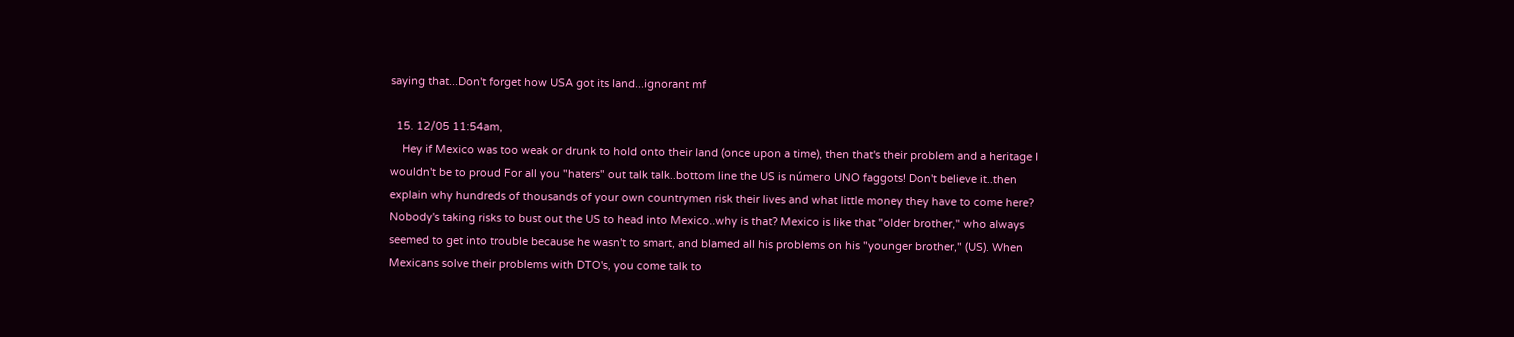saying that...Don't forget how USA got its land...ignorant mf

  15. 12/05 11:54am,
    Hey if Mexico was too weak or drunk to hold onto their land (once upon a time), then that's their problem and a heritage I wouldn't be to proud For all you "haters" out talk talk..bottom line the US is número UNO faggots! Don't believe it..then explain why hundreds of thousands of your own countrymen risk their lives and what little money they have to come here? Nobody's taking risks to bust out the US to head into Mexico..why is that? Mexico is like that "older brother," who always seemed to get into trouble because he wasn't to smart, and blamed all his problems on his "younger brother," (US). When Mexicans solve their problems with DTO's, you come talk to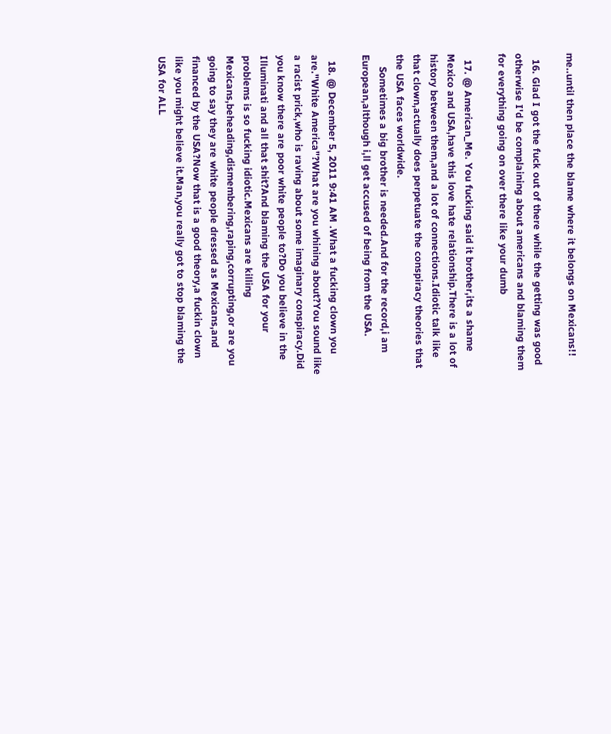me..until then place the blame where it belongs on Mexicans!!

  16. Glad I got the fuck out of there while the getting was good otherwise I'd be complaining about americans and blaming them for everything going on over there like your dumb

  17. @ American_Me. You fucking said it brother,its a shame Mexico and USA,have this love hate relationship.There is a lot of history between them,and a lot of connections.Idiotic talk like that clown,actually does perpetuate the conspiracy theories that the USA faces worldwide.
    Sometimes a big brother is needed.And for the record,i am European,although i,ll get accused of being from the USA.

  18. @ December 5, 2011 9:41 AM .What a fucking clown you are."White America"?What are you whining about?You sound like a racist prick,who is raving about some imaginary conspiracy.Did you know there are poor white people to?Do you believe in the Illuminati and all that shit?And blaming the USA for your problems is so fucking idiotic.Mexicans are killing Mexicans,beheading,dismembering,raping,corrupting,or are you going to say they are white people dressed as Mexicans,and financed by the USA?Now that is a good theory,a fuckin clown like you might believe it.Man,you really got to stop blaming the USA for ALL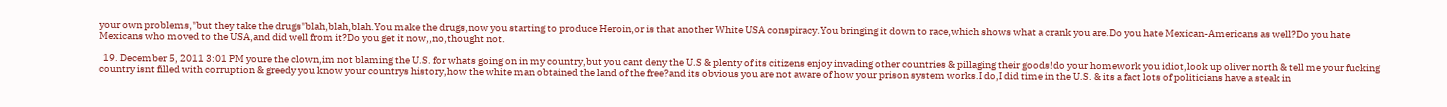your own problems,"but they take the drugs"blah,blah,blah.You make the drugs,now you starting to produce Heroin,or is that another White USA conspiracy.You bringing it down to race,which shows what a crank you are.Do you hate Mexican-Americans as well?Do you hate Mexicans who moved to the USA,and did well from it?Do you get it now,,no,thought not.

  19. December 5, 2011 3:01 PM youre the clown,im not blaming the U.S. for whats going on in my country,but you cant deny the U.S & plenty of its citizens enjoy invading other countries & pillaging their goods!do your homework you idiot,look up oliver north & tell me your fucking country isnt filled with corruption & greedy you know your countrys history,how the white man obtained the land of the free?and its obvious you are not aware of how your prison system works.I do,I did time in the U.S. & its a fact lots of politicians have a steak in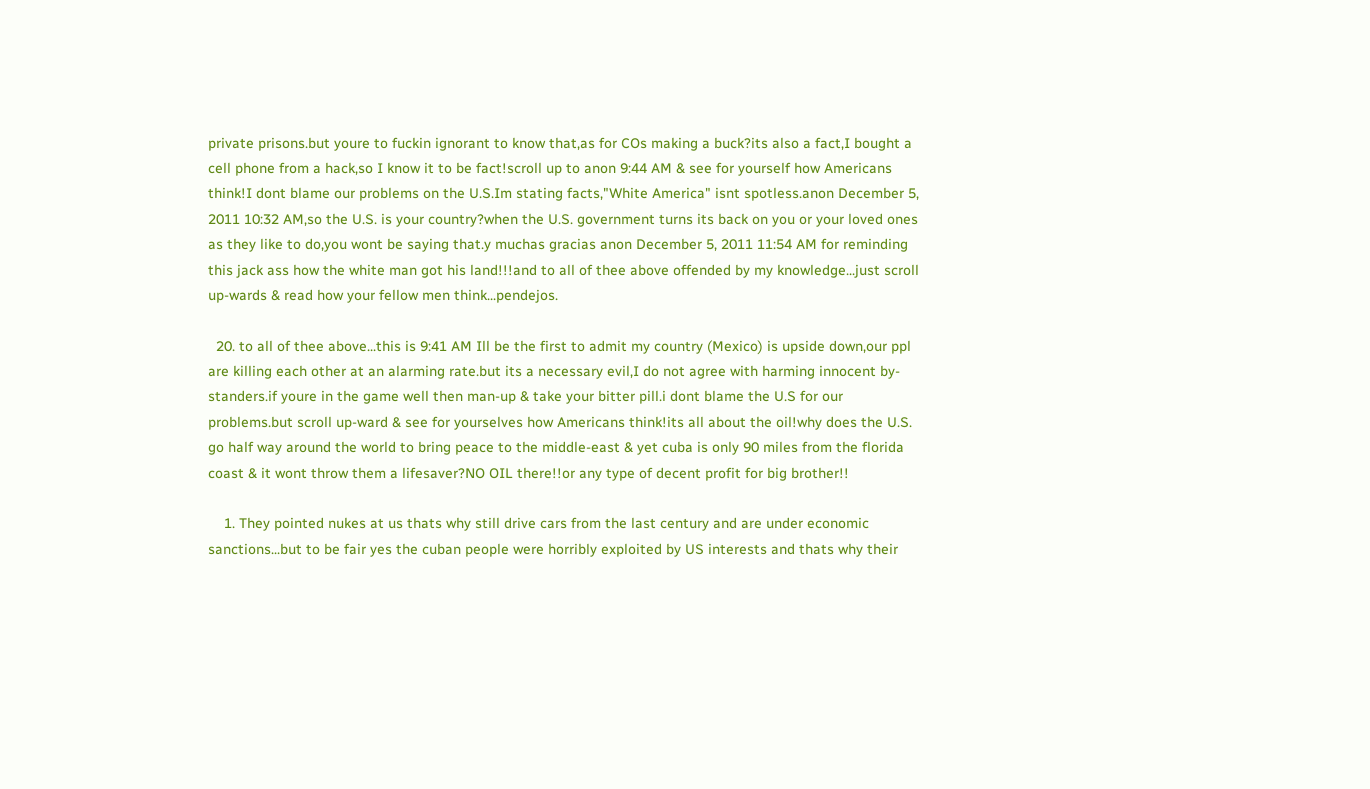private prisons.but youre to fuckin ignorant to know that,as for COs making a buck?its also a fact,I bought a cell phone from a hack,so I know it to be fact!scroll up to anon 9:44 AM & see for yourself how Americans think!I dont blame our problems on the U.S.Im stating facts,"White America" isnt spotless.anon December 5, 2011 10:32 AM,so the U.S. is your country?when the U.S. government turns its back on you or your loved ones as they like to do,you wont be saying that.y muchas gracias anon December 5, 2011 11:54 AM for reminding this jack ass how the white man got his land!!!and to all of thee above offended by my knowledge...just scroll up-wards & read how your fellow men think...pendejos.

  20. to all of thee above...this is 9:41 AM Ill be the first to admit my country (Mexico) is upside down,our ppl are killing each other at an alarming rate.but its a necessary evil,I do not agree with harming innocent by-standers.if youre in the game well then man-up & take your bitter pill.i dont blame the U.S for our problems.but scroll up-ward & see for yourselves how Americans think!its all about the oil!why does the U.S. go half way around the world to bring peace to the middle-east & yet cuba is only 90 miles from the florida coast & it wont throw them a lifesaver?NO OIL there!!or any type of decent profit for big brother!!

    1. They pointed nukes at us thats why still drive cars from the last century and are under economic sanctions...but to be fair yes the cuban people were horribly exploited by US interests and thats why their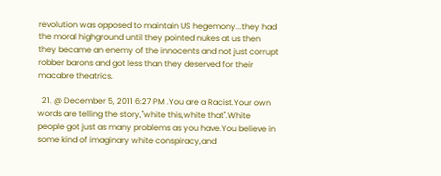revolution was opposed to maintain US hegemony...they had the moral highground until they pointed nukes at us then they became an enemy of the innocents and not just corrupt robber barons and got less than they deserved for their macabre theatrics.

  21. @ December 5, 2011 6:27 PM .You are a Racist.Your own words are telling the story,"white this,white that".White people got just as many problems as you have.You believe in some kind of imaginary white conspiracy,and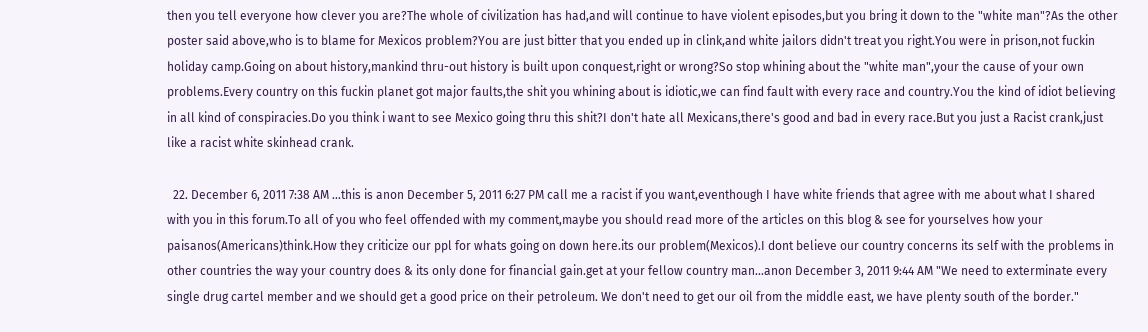then you tell everyone how clever you are?The whole of civilization has had,and will continue to have violent episodes,but you bring it down to the "white man"?As the other poster said above,who is to blame for Mexicos problem?You are just bitter that you ended up in clink,and white jailors didn't treat you right.You were in prison,not fuckin holiday camp.Going on about history,mankind thru-out history is built upon conquest,right or wrong?So stop whining about the "white man",your the cause of your own problems.Every country on this fuckin planet got major faults,the shit you whining about is idiotic,we can find fault with every race and country.You the kind of idiot believing in all kind of conspiracies.Do you think i want to see Mexico going thru this shit?I don't hate all Mexicans,there's good and bad in every race.But you just a Racist crank,just like a racist white skinhead crank.

  22. December 6, 2011 7:38 AM ...this is anon December 5, 2011 6:27 PM call me a racist if you want,eventhough I have white friends that agree with me about what I shared with you in this forum.To all of you who feel offended with my comment,maybe you should read more of the articles on this blog & see for yourselves how your paisanos(Americans)think.How they criticize our ppl for whats going on down here.its our problem(Mexicos).I dont believe our country concerns its self with the problems in other countries the way your country does & its only done for financial gain.get at your fellow country man...anon December 3, 2011 9:44 AM "We need to exterminate every single drug cartel member and we should get a good price on their petroleum. We don't need to get our oil from the middle east, we have plenty south of the border."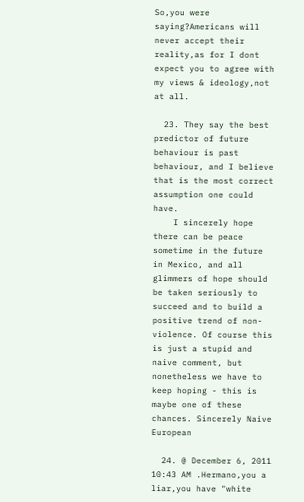So,you were saying?Americans will never accept their reality,as for I dont expect you to agree with my views & ideology,not at all.

  23. They say the best predictor of future behaviour is past behaviour, and I believe that is the most correct assumption one could have.
    I sincerely hope there can be peace sometime in the future in Mexico, and all glimmers of hope should be taken seriously to succeed and to build a positive trend of non-violence. Of course this is just a stupid and naive comment, but nonetheless we have to keep hoping - this is maybe one of these chances. Sincerely Naive European

  24. @ December 6, 2011 10:43 AM .Hermano,you a liar,you have "white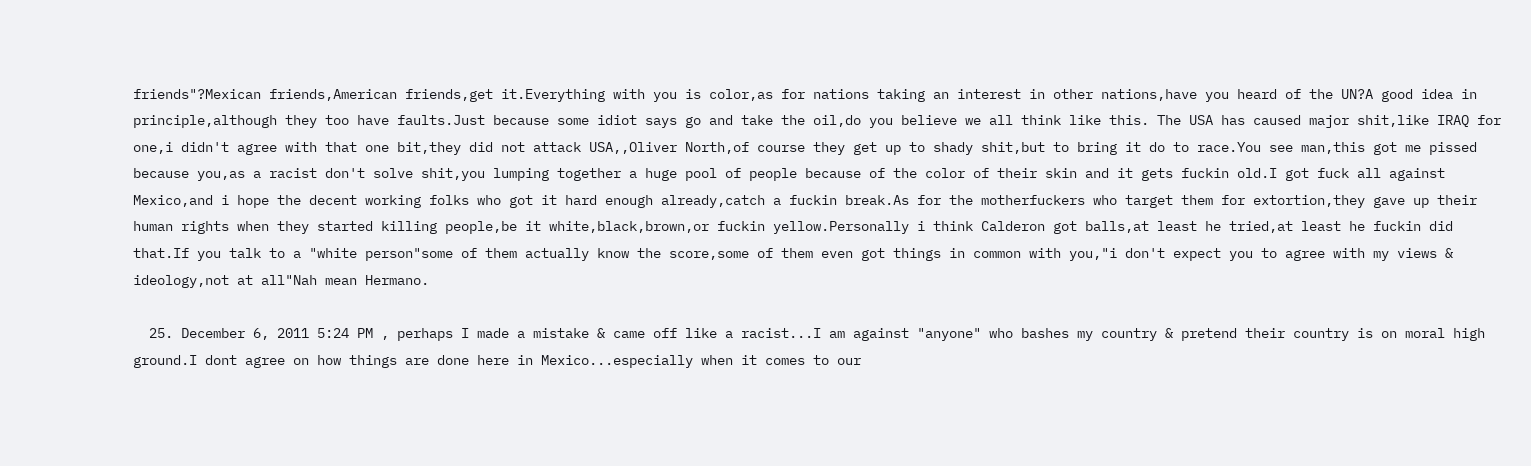friends"?Mexican friends,American friends,get it.Everything with you is color,as for nations taking an interest in other nations,have you heard of the UN?A good idea in principle,although they too have faults.Just because some idiot says go and take the oil,do you believe we all think like this. The USA has caused major shit,like IRAQ for one,i didn't agree with that one bit,they did not attack USA,,Oliver North,of course they get up to shady shit,but to bring it do to race.You see man,this got me pissed because you,as a racist don't solve shit,you lumping together a huge pool of people because of the color of their skin and it gets fuckin old.I got fuck all against Mexico,and i hope the decent working folks who got it hard enough already,catch a fuckin break.As for the motherfuckers who target them for extortion,they gave up their human rights when they started killing people,be it white,black,brown,or fuckin yellow.Personally i think Calderon got balls,at least he tried,at least he fuckin did that.If you talk to a "white person"some of them actually know the score,some of them even got things in common with you,"i don't expect you to agree with my views & ideology,not at all"Nah mean Hermano.

  25. December 6, 2011 5:24 PM , perhaps I made a mistake & came off like a racist...I am against "anyone" who bashes my country & pretend their country is on moral high ground.I dont agree on how things are done here in Mexico...especially when it comes to our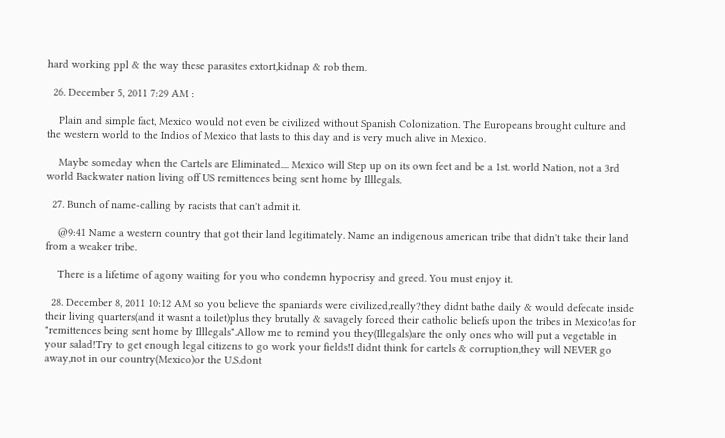hard working ppl & the way these parasites extort,kidnap & rob them.

  26. December 5, 2011 7:29 AM :

    Plain and simple fact, Mexico would not even be civilized without Spanish Colonization. The Europeans brought culture and the western world to the Indios of Mexico that lasts to this day and is very much alive in Mexico.

    Maybe someday when the Cartels are Eliminated.... Mexico will Step up on its own feet and be a 1st. world Nation, not a 3rd world Backwater nation living off US remittences being sent home by Illlegals.

  27. Bunch of name-calling by racists that can't admit it.

    @9:41 Name a western country that got their land legitimately. Name an indigenous american tribe that didn't take their land from a weaker tribe.

    There is a lifetime of agony waiting for you who condemn hypocrisy and greed. You must enjoy it.

  28. December 8, 2011 10:12 AM so you believe the spaniards were civilized,really?they didnt bathe daily & would defecate inside their living quarters(and it wasnt a toilet)plus they brutally & savagely forced their catholic beliefs upon the tribes in Mexico!as for "remittences being sent home by Illlegals".Allow me to remind you they(Illegals)are the only ones who will put a vegetable in your salad!Try to get enough legal citizens to go work your fields!I didnt think for cartels & corruption,they will NEVER go away,not in our country(Mexico)or the U.S.dont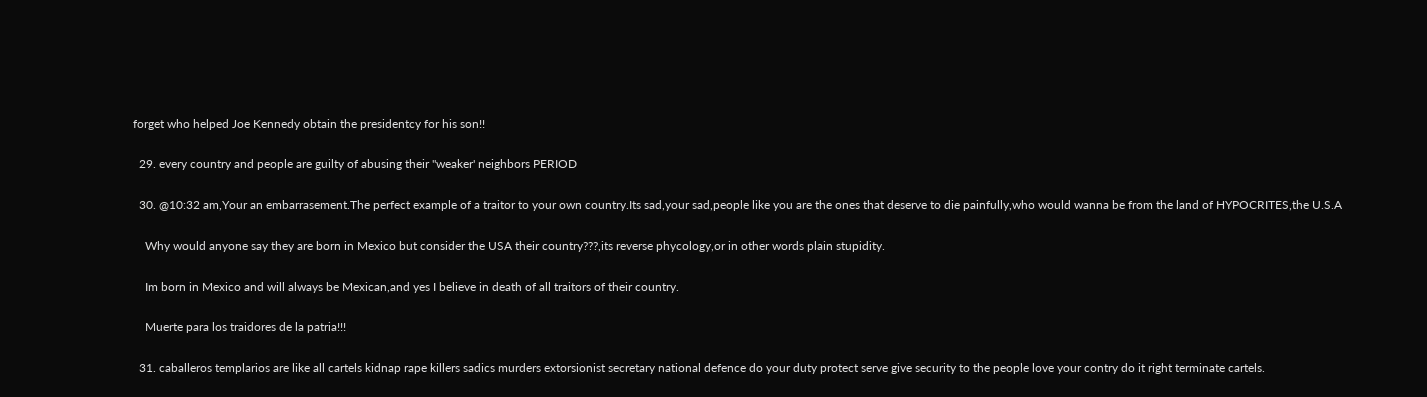forget who helped Joe Kennedy obtain the presidentcy for his son!!

  29. every country and people are guilty of abusing their "weaker' neighbors PERIOD

  30. @10:32 am,Your an embarrasement.The perfect example of a traitor to your own country.Its sad,your sad,people like you are the ones that deserve to die painfully,who would wanna be from the land of HYPOCRITES,the U.S.A

    Why would anyone say they are born in Mexico but consider the USA their country???,its reverse phycology,or in other words plain stupidity.

    Im born in Mexico and will always be Mexican,and yes I believe in death of all traitors of their country.

    Muerte para los traidores de la patria!!!

  31. caballeros templarios are like all cartels kidnap rape killers sadics murders extorsionist secretary national defence do your duty protect serve give security to the people love your contry do it right terminate cartels.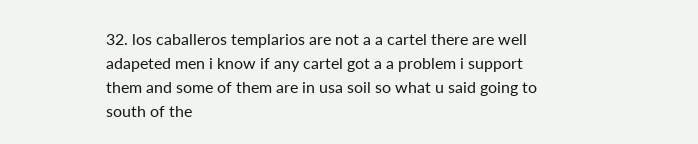32. los caballeros templarios are not a a cartel there are well adapeted men i know if any cartel got a a problem i support them and some of them are in usa soil so what u said going to south of the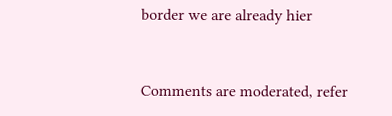border we are already hier


Comments are moderated, refer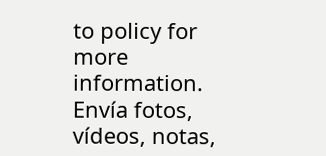to policy for more information.
Envía fotos, vídeos, notas,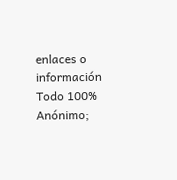enlaces o información
Todo 100% Anónimo;